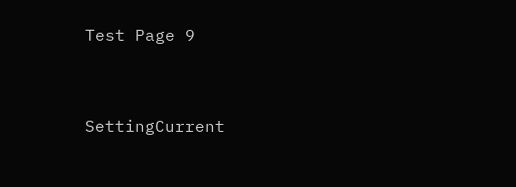Test Page 9


SettingCurrent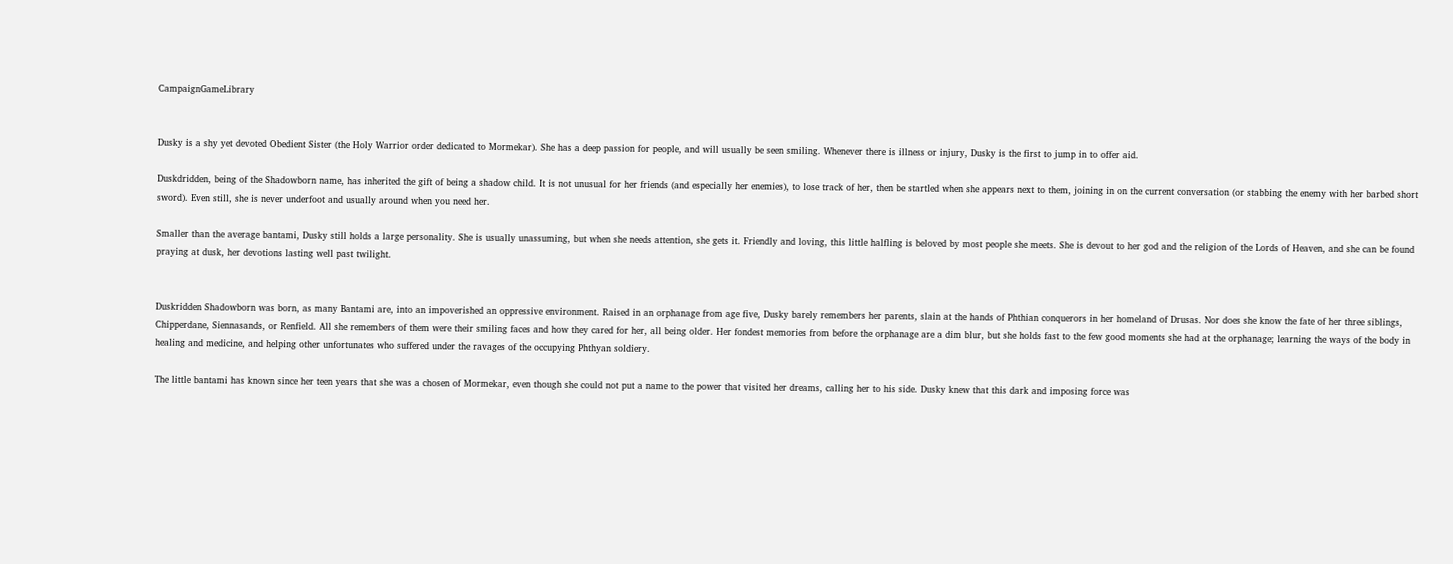CampaignGameLibrary


Dusky is a shy yet devoted Obedient Sister (the Holy Warrior order dedicated to Mormekar). She has a deep passion for people, and will usually be seen smiling. Whenever there is illness or injury, Dusky is the first to jump in to offer aid.

Duskdridden, being of the Shadowborn name, has inherited the gift of being a shadow child. It is not unusual for her friends (and especially her enemies), to lose track of her, then be startled when she appears next to them, joining in on the current conversation (or stabbing the enemy with her barbed short sword). Even still, she is never underfoot and usually around when you need her.

Smaller than the average bantami, Dusky still holds a large personality. She is usually unassuming, but when she needs attention, she gets it. Friendly and loving, this little halfling is beloved by most people she meets. She is devout to her god and the religion of the Lords of Heaven, and she can be found praying at dusk, her devotions lasting well past twilight.


Duskridden Shadowborn was born, as many Bantami are, into an impoverished an oppressive environment. Raised in an orphanage from age five, Dusky barely remembers her parents, slain at the hands of Phthian conquerors in her homeland of Drusas. Nor does she know the fate of her three siblings, Chipperdane, Siennasands, or Renfield. All she remembers of them were their smiling faces and how they cared for her, all being older. Her fondest memories from before the orphanage are a dim blur, but she holds fast to the few good moments she had at the orphanage; learning the ways of the body in healing and medicine, and helping other unfortunates who suffered under the ravages of the occupying Phthyan soldiery.

The little bantami has known since her teen years that she was a chosen of Mormekar, even though she could not put a name to the power that visited her dreams, calling her to his side. Dusky knew that this dark and imposing force was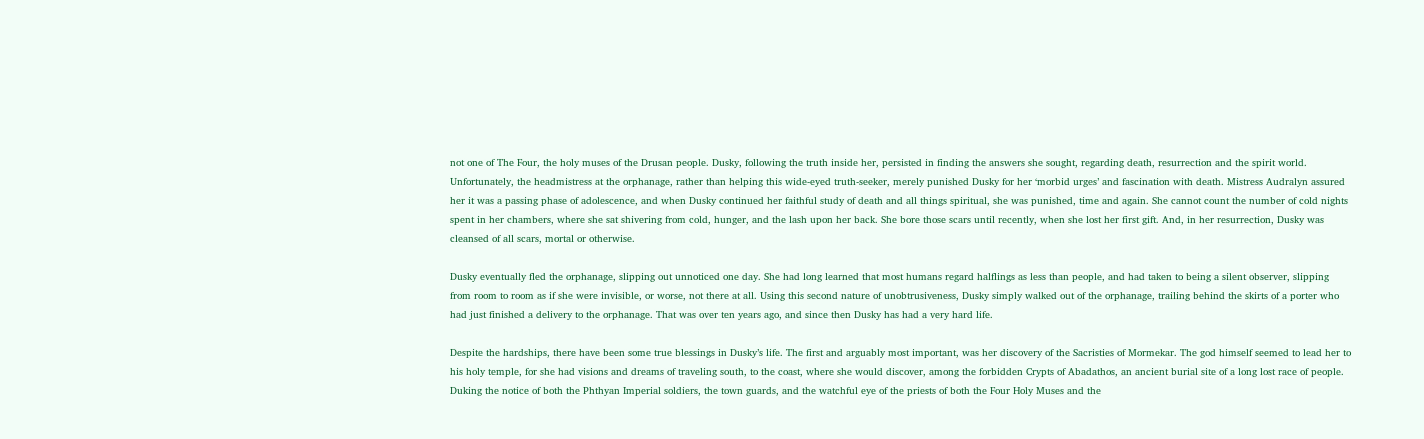not one of The Four, the holy muses of the Drusan people. Dusky, following the truth inside her, persisted in finding the answers she sought, regarding death, resurrection and the spirit world. Unfortunately, the headmistress at the orphanage, rather than helping this wide-eyed truth-seeker, merely punished Dusky for her ‘morbid urges’ and fascination with death. Mistress Audralyn assured her it was a passing phase of adolescence, and when Dusky continued her faithful study of death and all things spiritual, she was punished, time and again. She cannot count the number of cold nights spent in her chambers, where she sat shivering from cold, hunger, and the lash upon her back. She bore those scars until recently, when she lost her first gift. And, in her resurrection, Dusky was cleansed of all scars, mortal or otherwise.

Dusky eventually fled the orphanage, slipping out unnoticed one day. She had long learned that most humans regard halflings as less than people, and had taken to being a silent observer, slipping from room to room as if she were invisible, or worse, not there at all. Using this second nature of unobtrusiveness, Dusky simply walked out of the orphanage, trailing behind the skirts of a porter who had just finished a delivery to the orphanage. That was over ten years ago, and since then Dusky has had a very hard life.

Despite the hardships, there have been some true blessings in Dusky’s life. The first and arguably most important, was her discovery of the Sacristies of Mormekar. The god himself seemed to lead her to his holy temple, for she had visions and dreams of traveling south, to the coast, where she would discover, among the forbidden Crypts of Abadathos, an ancient burial site of a long lost race of people. Duking the notice of both the Phthyan Imperial soldiers, the town guards, and the watchful eye of the priests of both the Four Holy Muses and the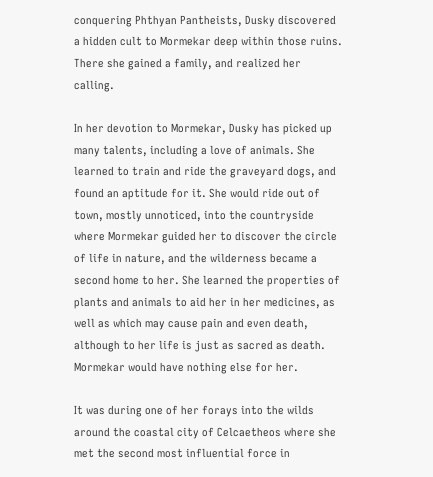conquering Phthyan Pantheists, Dusky discovered a hidden cult to Mormekar deep within those ruins. There she gained a family, and realized her calling.

In her devotion to Mormekar, Dusky has picked up many talents, including a love of animals. She learned to train and ride the graveyard dogs, and found an aptitude for it. She would ride out of town, mostly unnoticed, into the countryside where Mormekar guided her to discover the circle of life in nature, and the wilderness became a second home to her. She learned the properties of plants and animals to aid her in her medicines, as well as which may cause pain and even death, although to her life is just as sacred as death. Mormekar would have nothing else for her.

It was during one of her forays into the wilds around the coastal city of Celcaetheos where she met the second most influential force in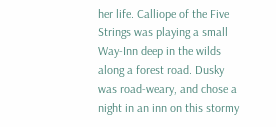her life. Calliope of the Five Strings was playing a small Way-Inn deep in the wilds along a forest road. Dusky was road-weary, and chose a night in an inn on this stormy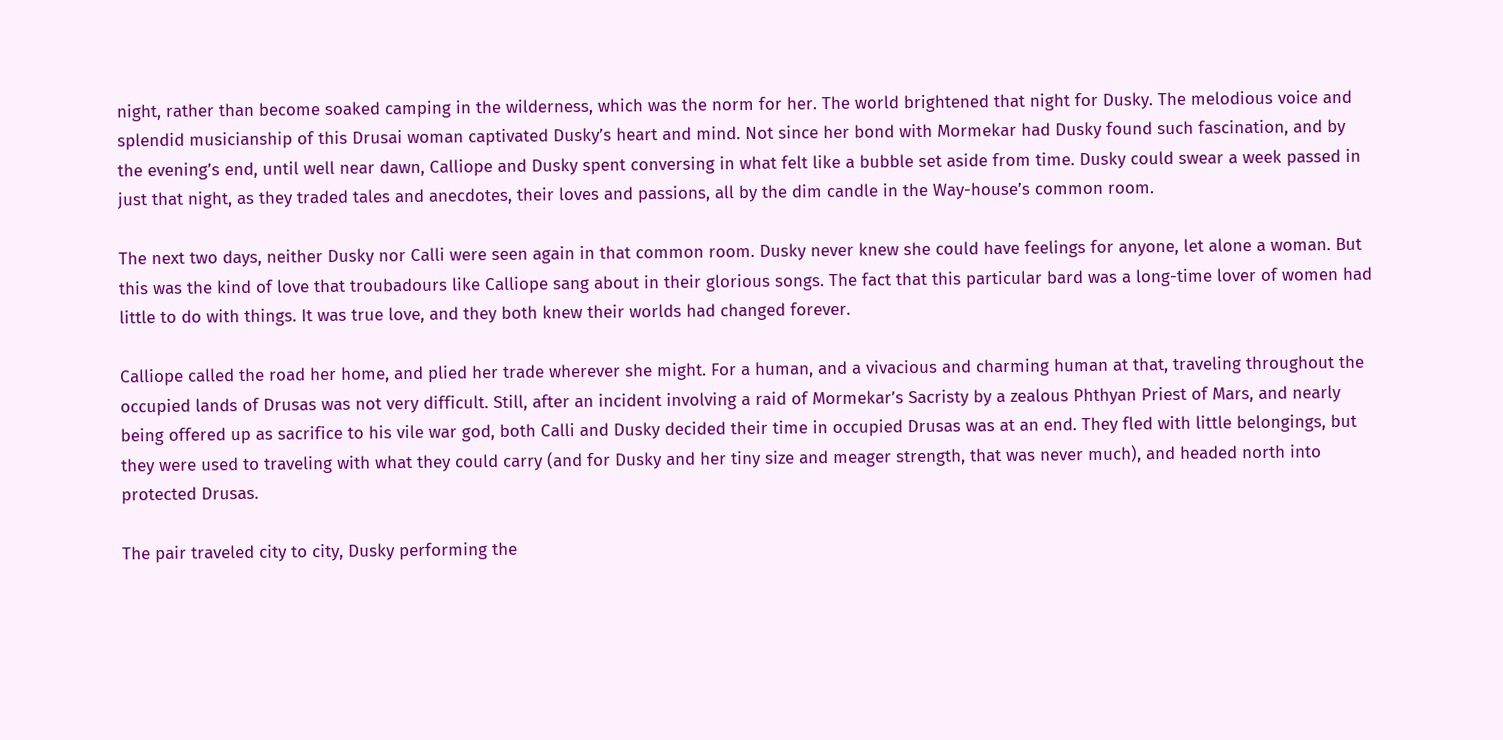night, rather than become soaked camping in the wilderness, which was the norm for her. The world brightened that night for Dusky. The melodious voice and splendid musicianship of this Drusai woman captivated Dusky’s heart and mind. Not since her bond with Mormekar had Dusky found such fascination, and by the evening’s end, until well near dawn, Calliope and Dusky spent conversing in what felt like a bubble set aside from time. Dusky could swear a week passed in just that night, as they traded tales and anecdotes, their loves and passions, all by the dim candle in the Way-house’s common room.

The next two days, neither Dusky nor Calli were seen again in that common room. Dusky never knew she could have feelings for anyone, let alone a woman. But this was the kind of love that troubadours like Calliope sang about in their glorious songs. The fact that this particular bard was a long-time lover of women had little to do with things. It was true love, and they both knew their worlds had changed forever.

Calliope called the road her home, and plied her trade wherever she might. For a human, and a vivacious and charming human at that, traveling throughout the occupied lands of Drusas was not very difficult. Still, after an incident involving a raid of Mormekar’s Sacristy by a zealous Phthyan Priest of Mars, and nearly being offered up as sacrifice to his vile war god, both Calli and Dusky decided their time in occupied Drusas was at an end. They fled with little belongings, but they were used to traveling with what they could carry (and for Dusky and her tiny size and meager strength, that was never much), and headed north into protected Drusas.

The pair traveled city to city, Dusky performing the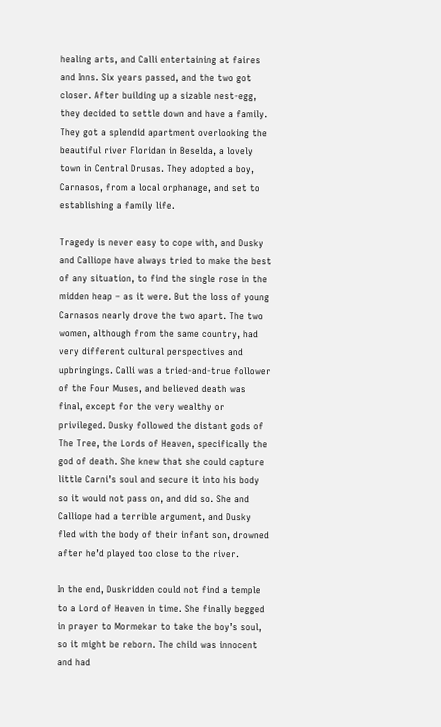healing arts, and Calli entertaining at faires and Inns. Six years passed, and the two got closer. After building up a sizable nest-egg, they decided to settle down and have a family. They got a splendid apartment overlooking the beautiful river Floridan in Beselda, a lovely town in Central Drusas. They adopted a boy, Carnasos, from a local orphanage, and set to establishing a family life.

Tragedy is never easy to cope with, and Dusky and Calliope have always tried to make the best of any situation, to find the single rose in the midden heap – as it were. But the loss of young Carnasos nearly drove the two apart. The two women, although from the same country, had very different cultural perspectives and upbringings. Calli was a tried-and-true follower of the Four Muses, and believed death was final, except for the very wealthy or privileged. Dusky followed the distant gods of The Tree, the Lords of Heaven, specifically the god of death. She knew that she could capture little Carni’s soul and secure it into his body so it would not pass on, and did so. She and Calliope had a terrible argument, and Dusky fled with the body of their infant son, drowned after he’d played too close to the river.

In the end, Duskridden could not find a temple to a Lord of Heaven in time. She finally begged in prayer to Mormekar to take the boy’s soul, so it might be reborn. The child was innocent and had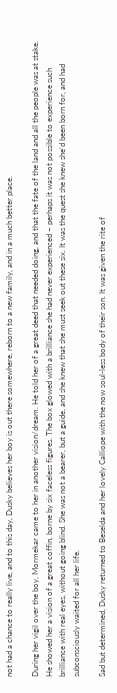not had a chance to really live, and to this day, Dusky believes her boy is out there somewhere, reborn to a new family, and in a much better place.

During her vigil over the boy, Mormekar came to her in another vision/dream. He told her of a great deed that needed doing, and that the fate of the land and all the people was at stake. He showed her a vision of a great coffin, borne by six faceless figures. The box glowed with a brilliance she had never experienced – perhaps it was not possible to experience such brilliance with real eyes, without going blind. She was not a bearer, but a guide, and she knew that she must seek out these six. It was the quest she knew she’d been born for, and had subconsciously waited for all her life.

Sad but determined, Dusky returned to Beselda and her lovely Calliope with the now soul-less body of their son. It was given the rite of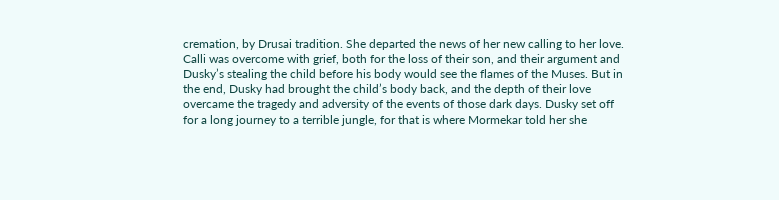cremation, by Drusai tradition. She departed the news of her new calling to her love. Calli was overcome with grief, both for the loss of their son, and their argument and Dusky’s stealing the child before his body would see the flames of the Muses. But in the end, Dusky had brought the child’s body back, and the depth of their love overcame the tragedy and adversity of the events of those dark days. Dusky set off for a long journey to a terrible jungle, for that is where Mormekar told her she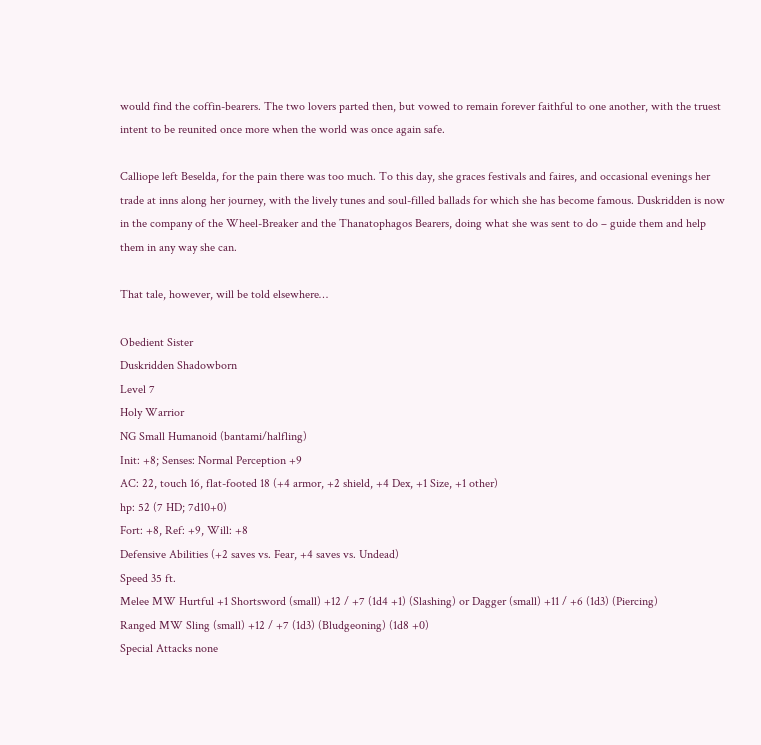would find the coffin-bearers. The two lovers parted then, but vowed to remain forever faithful to one another, with the truest intent to be reunited once more when the world was once again safe.

Calliope left Beselda, for the pain there was too much. To this day, she graces festivals and faires, and occasional evenings her trade at inns along her journey, with the lively tunes and soul-filled ballads for which she has become famous. Duskridden is now in the company of the Wheel-Breaker and the Thanatophagos Bearers, doing what she was sent to do – guide them and help them in any way she can.

That tale, however, will be told elsewhere…

Obedient Sister
Duskridden Shadowborn
Level 7
Holy Warrior
NG Small Humanoid (bantami/halfling)
Init: +8; Senses: Normal Perception +9
AC: 22, touch 16, flat-footed 18 (+4 armor, +2 shield, +4 Dex, +1 Size, +1 other)
hp: 52 (7 HD; 7d10+0)
Fort: +8, Ref: +9, Will: +8
Defensive Abilities (+2 saves vs. Fear, +4 saves vs. Undead)
Speed 35 ft.
Melee MW Hurtful +1 Shortsword (small) +12 / +7 (1d4 +1) (Slashing) or Dagger (small) +11 / +6 (1d3) (Piercing)
Ranged MW Sling (small) +12 / +7 (1d3) (Bludgeoning) (1d8 +0)
Special Attacks none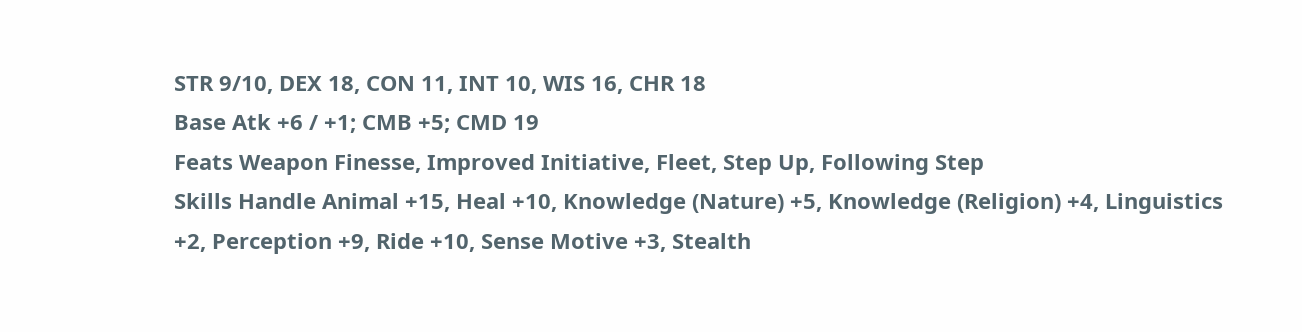STR 9/10, DEX 18, CON 11, INT 10, WIS 16, CHR 18
Base Atk +6 / +1; CMB +5; CMD 19
Feats Weapon Finesse, Improved Initiative, Fleet, Step Up, Following Step
Skills Handle Animal +15, Heal +10, Knowledge (Nature) +5, Knowledge (Religion) +4, Linguistics +2, Perception +9, Ride +10, Sense Motive +3, Stealth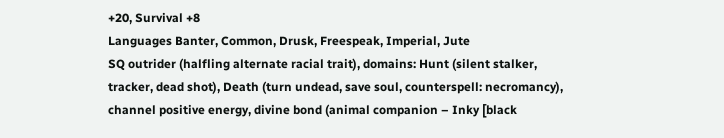+20, Survival +8
Languages Banter, Common, Drusk, Freespeak, Imperial, Jute
SQ outrider (halfling alternate racial trait), domains: Hunt (silent stalker, tracker, dead shot), Death (turn undead, save soul, counterspell: necromancy), channel positive energy, divine bond (animal companion – Inky [black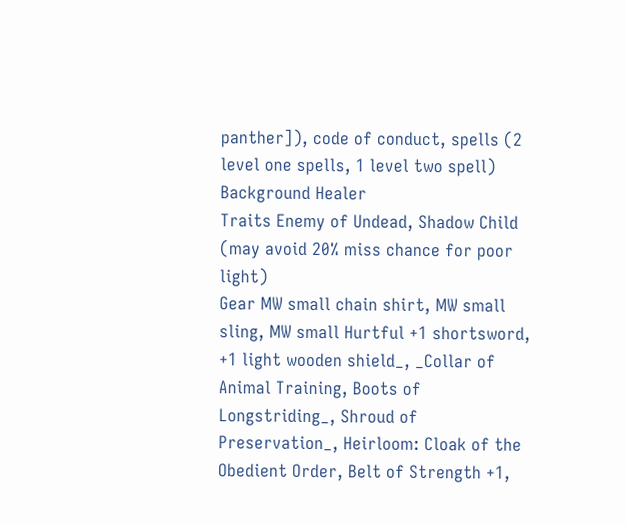panther]), code of conduct, spells (2 level one spells, 1 level two spell)
Background Healer
Traits Enemy of Undead, Shadow Child (may avoid 20% miss chance for poor light)
Gear MW small chain shirt, MW small sling, MW small Hurtful +1 shortsword, +1 light wooden shield_, _Collar of Animal Training, Boots of Longstriding_, Shroud of Preservation_, Heirloom: Cloak of the Obedient Order, Belt of Strength +1,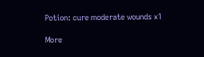Potion: cure moderate wounds x1

More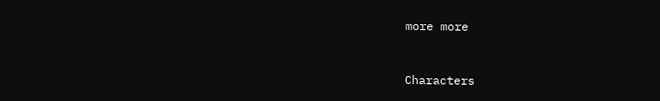more more


Characters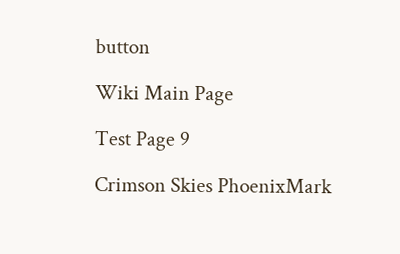button

Wiki Main Page

Test Page 9

Crimson Skies PhoenixMark